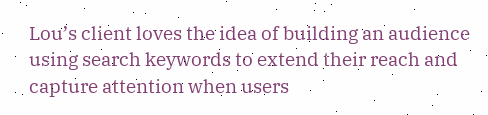Lou’s client loves the idea of building an audience using search keywords to extend their reach and capture attention when users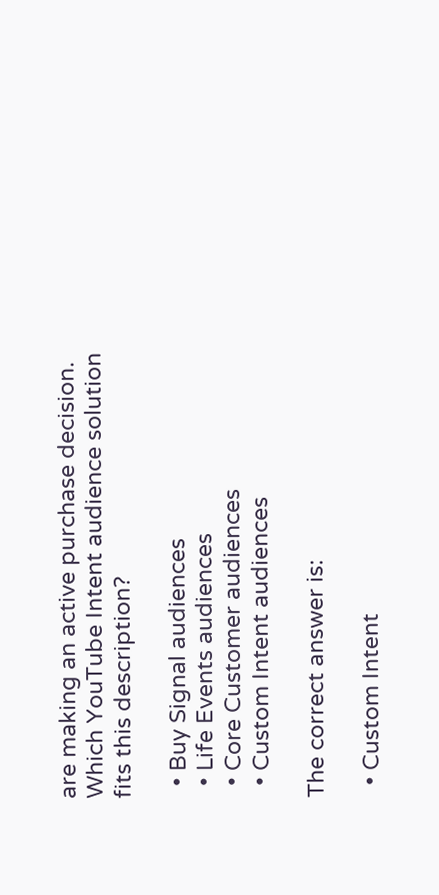are making an active purchase decision. Which YouTube Intent audience solution fits this description?

  • Buy Signal audiences
  • Life Events audiences
  • Core Customer audiences
  • Custom Intent audiences

The correct answer is:

  • Custom Intent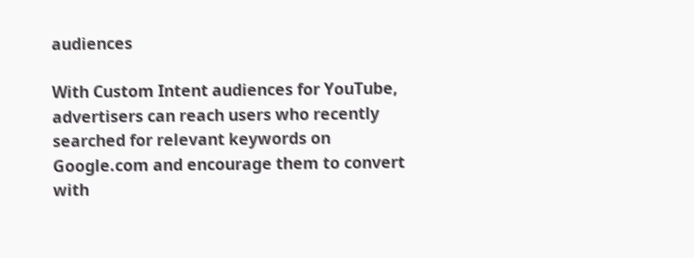audiences

With Custom Intent audiences for YouTube, advertisers can reach users who recently searched for relevant keywords on Google.com and encourage them to convert with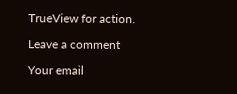TrueView for action.

Leave a comment

Your email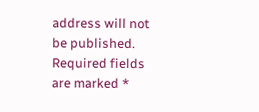address will not be published. Required fields are marked *